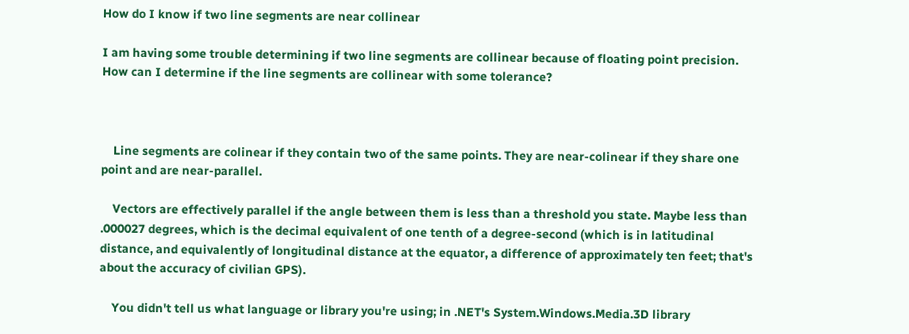How do I know if two line segments are near collinear

I am having some trouble determining if two line segments are collinear because of floating point precision. How can I determine if the line segments are collinear with some tolerance?



    Line segments are colinear if they contain two of the same points. They are near-colinear if they share one point and are near-parallel.

    Vectors are effectively parallel if the angle between them is less than a threshold you state. Maybe less than .000027 degrees, which is the decimal equivalent of one tenth of a degree-second (which is in latitudinal distance, and equivalently of longitudinal distance at the equator, a difference of approximately ten feet; that's about the accuracy of civilian GPS).

    You didn't tell us what language or library you're using; in .NET's System.Windows.Media.3D library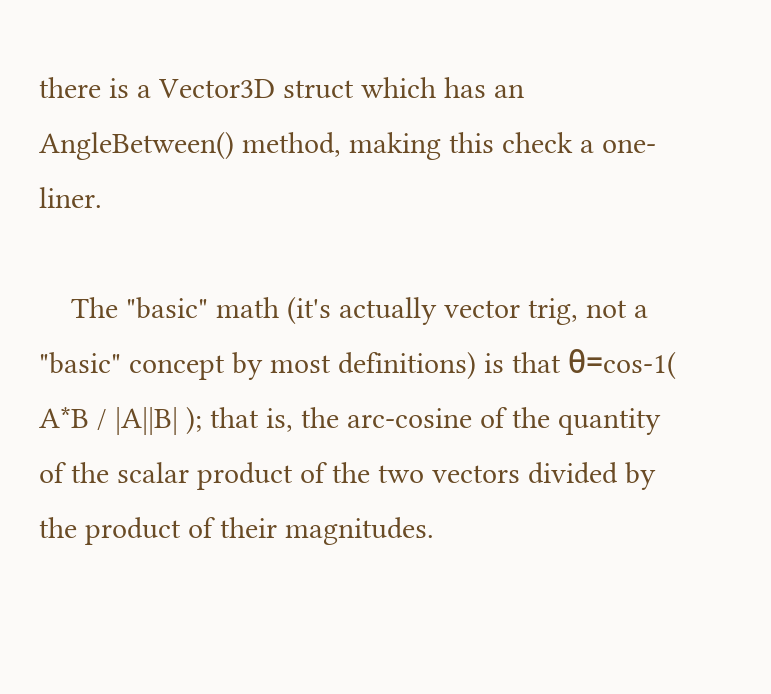there is a Vector3D struct which has an AngleBetween() method, making this check a one-liner.

    The "basic" math (it's actually vector trig, not a "basic" concept by most definitions) is that θ=cos-1( A*B / |A||B| ); that is, the arc-cosine of the quantity of the scalar product of the two vectors divided by the product of their magnitudes.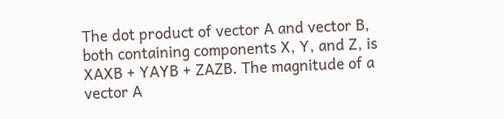The dot product of vector A and vector B, both containing components X, Y, and Z, is XAXB + YAYB + ZAZB. The magnitude of a vector A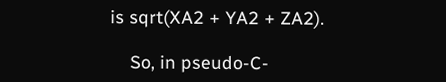is sqrt(XA2 + YA2 + ZA2).

    So, in pseudo-C-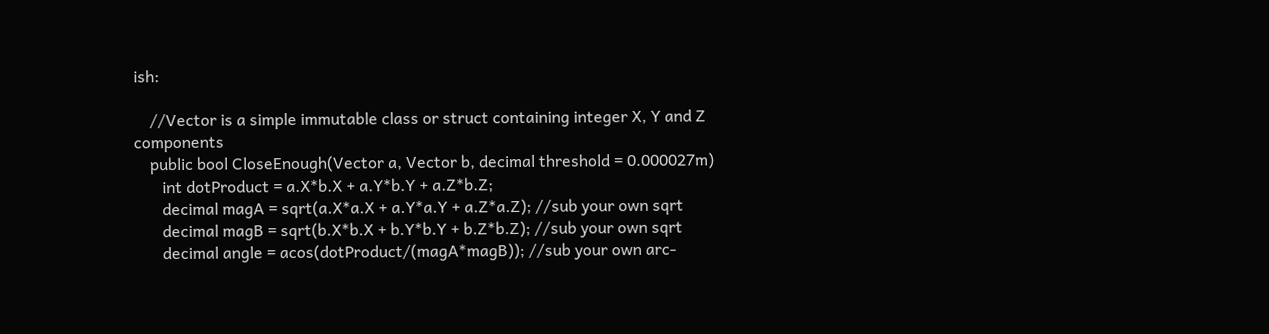ish:

    //Vector is a simple immutable class or struct containing integer X, Y and Z components
    public bool CloseEnough(Vector a, Vector b, decimal threshold = 0.000027m)
       int dotProduct = a.X*b.X + a.Y*b.Y + a.Z*b.Z;
       decimal magA = sqrt(a.X*a.X + a.Y*a.Y + a.Z*a.Z); //sub your own sqrt
       decimal magB = sqrt(b.X*b.X + b.Y*b.Y + b.Z*b.Z); //sub your own sqrt
       decimal angle = acos(dotProduct/(magA*magB)); //sub your own arc-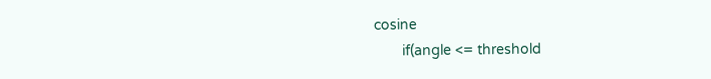cosine
       if(angle <= threshold